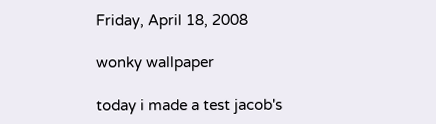Friday, April 18, 2008

wonky wallpaper

today i made a test jacob's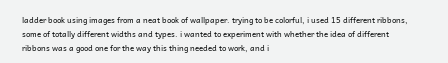ladder book using images from a neat book of wallpaper. trying to be colorful, i used 15 different ribbons, some of totally different widths and types. i wanted to experiment with whether the idea of different ribbons was a good one for the way this thing needed to work, and i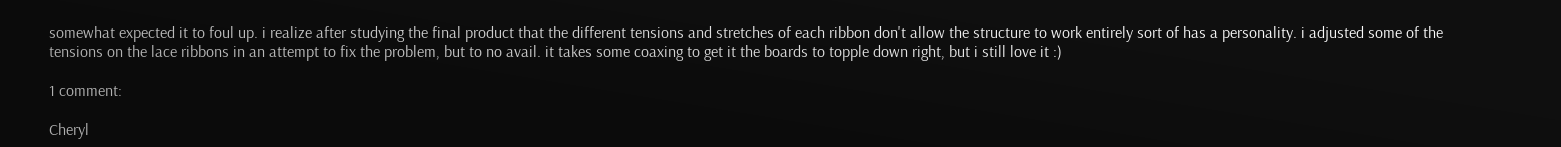somewhat expected it to foul up. i realize after studying the final product that the different tensions and stretches of each ribbon don't allow the structure to work entirely sort of has a personality. i adjusted some of the tensions on the lace ribbons in an attempt to fix the problem, but to no avail. it takes some coaxing to get it the boards to topple down right, but i still love it :)

1 comment:

Cheryl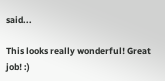said...

This looks really wonderful! Great job! :)